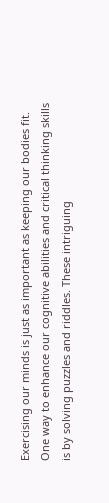Exercising our minds is just as important as keeping our bodies fit. One way to enhance our cognitive abilities and critical thinking skills is by solving puzzles and riddles. These intriguing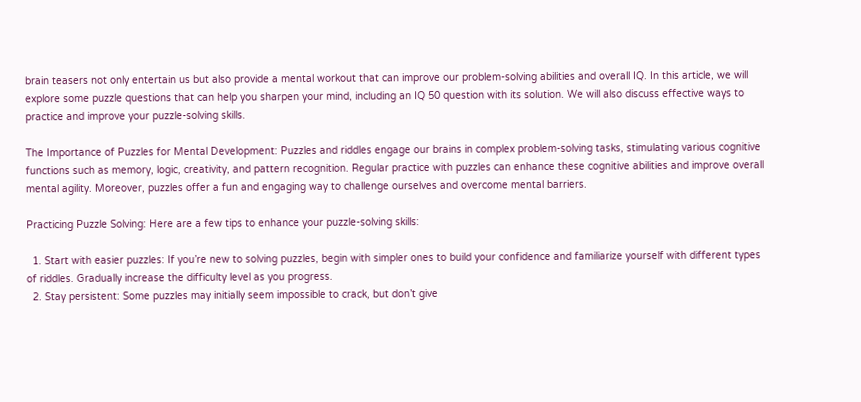brain teasers not only entertain us but also provide a mental workout that can improve our problem-solving abilities and overall IQ. In this article, we will explore some puzzle questions that can help you sharpen your mind, including an IQ 50 question with its solution. We will also discuss effective ways to practice and improve your puzzle-solving skills.

The Importance of Puzzles for Mental Development: Puzzles and riddles engage our brains in complex problem-solving tasks, stimulating various cognitive functions such as memory, logic, creativity, and pattern recognition. Regular practice with puzzles can enhance these cognitive abilities and improve overall mental agility. Moreover, puzzles offer a fun and engaging way to challenge ourselves and overcome mental barriers.

Practicing Puzzle Solving: Here are a few tips to enhance your puzzle-solving skills:

  1. Start with easier puzzles: If you’re new to solving puzzles, begin with simpler ones to build your confidence and familiarize yourself with different types of riddles. Gradually increase the difficulty level as you progress.
  2. Stay persistent: Some puzzles may initially seem impossible to crack, but don’t give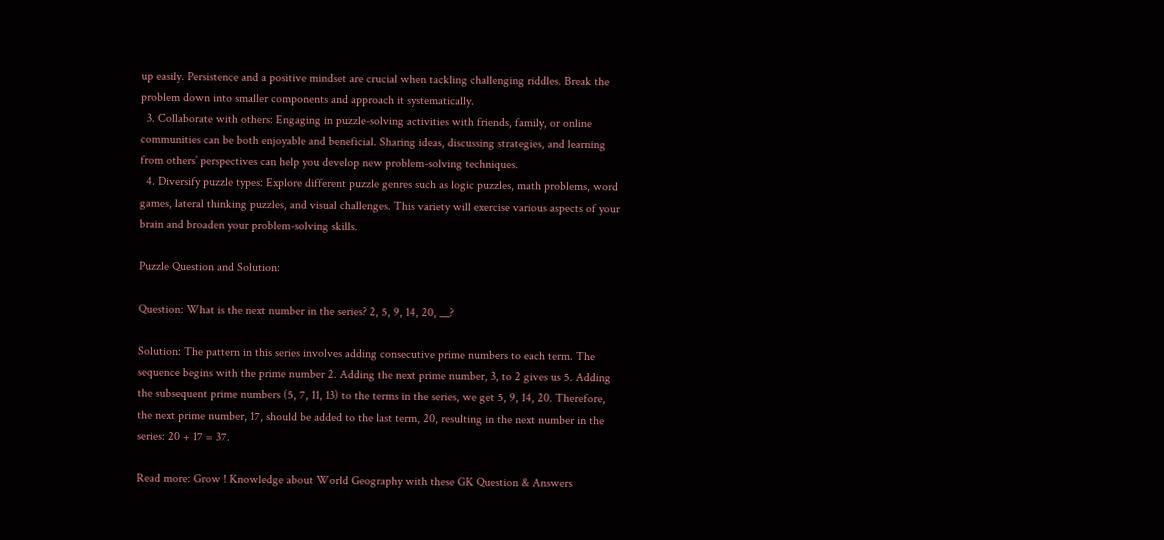up easily. Persistence and a positive mindset are crucial when tackling challenging riddles. Break the problem down into smaller components and approach it systematically.
  3. Collaborate with others: Engaging in puzzle-solving activities with friends, family, or online communities can be both enjoyable and beneficial. Sharing ideas, discussing strategies, and learning from others’ perspectives can help you develop new problem-solving techniques.
  4. Diversify puzzle types: Explore different puzzle genres such as logic puzzles, math problems, word games, lateral thinking puzzles, and visual challenges. This variety will exercise various aspects of your brain and broaden your problem-solving skills.

Puzzle Question and Solution:

Question: What is the next number in the series? 2, 5, 9, 14, 20, __?

Solution: The pattern in this series involves adding consecutive prime numbers to each term. The sequence begins with the prime number 2. Adding the next prime number, 3, to 2 gives us 5. Adding the subsequent prime numbers (5, 7, 11, 13) to the terms in the series, we get 5, 9, 14, 20. Therefore, the next prime number, 17, should be added to the last term, 20, resulting in the next number in the series: 20 + 17 = 37.

Read more: Grow ! Knowledge about World Geography with these GK Question & Answers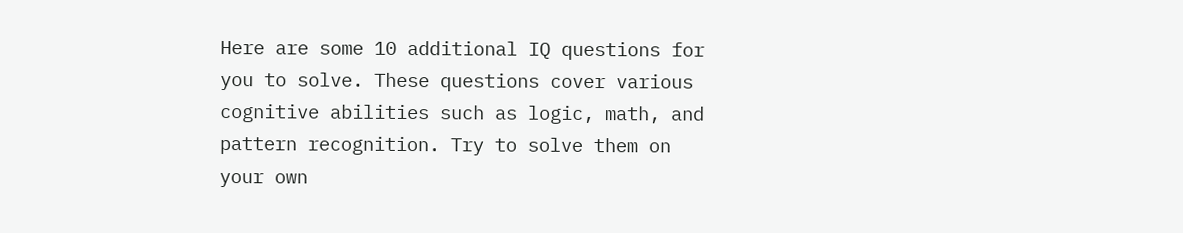Here are some 10 additional IQ questions for you to solve. These questions cover various cognitive abilities such as logic, math, and pattern recognition. Try to solve them on your own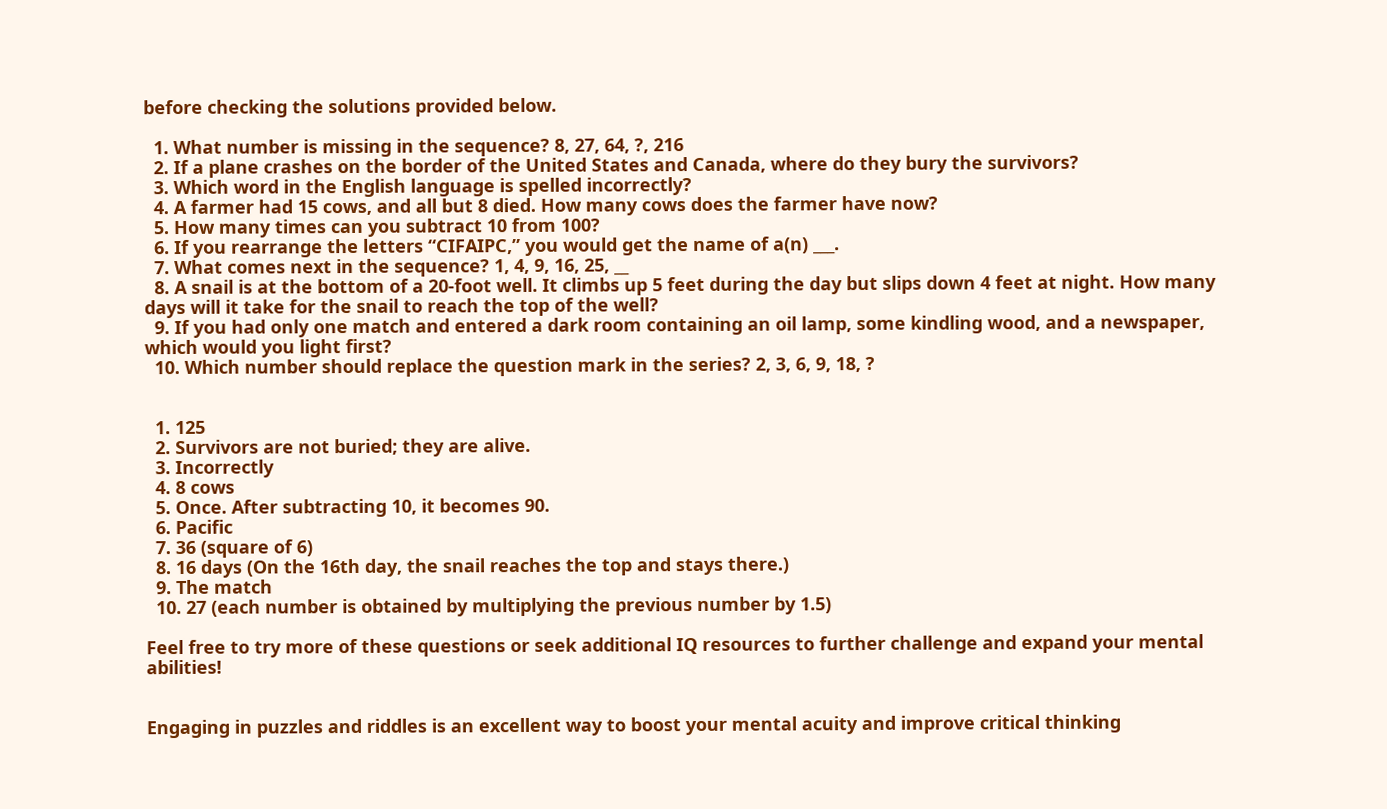before checking the solutions provided below.

  1. What number is missing in the sequence? 8, 27, 64, ?, 216
  2. If a plane crashes on the border of the United States and Canada, where do they bury the survivors?
  3. Which word in the English language is spelled incorrectly?
  4. A farmer had 15 cows, and all but 8 died. How many cows does the farmer have now?
  5. How many times can you subtract 10 from 100?
  6. If you rearrange the letters “CIFAIPC,” you would get the name of a(n) ___.
  7. What comes next in the sequence? 1, 4, 9, 16, 25, __
  8. A snail is at the bottom of a 20-foot well. It climbs up 5 feet during the day but slips down 4 feet at night. How many days will it take for the snail to reach the top of the well?
  9. If you had only one match and entered a dark room containing an oil lamp, some kindling wood, and a newspaper, which would you light first?
  10. Which number should replace the question mark in the series? 2, 3, 6, 9, 18, ?


  1. 125
  2. Survivors are not buried; they are alive.
  3. Incorrectly
  4. 8 cows
  5. Once. After subtracting 10, it becomes 90.
  6. Pacific
  7. 36 (square of 6)
  8. 16 days (On the 16th day, the snail reaches the top and stays there.)
  9. The match
  10. 27 (each number is obtained by multiplying the previous number by 1.5)

Feel free to try more of these questions or seek additional IQ resources to further challenge and expand your mental abilities!


Engaging in puzzles and riddles is an excellent way to boost your mental acuity and improve critical thinking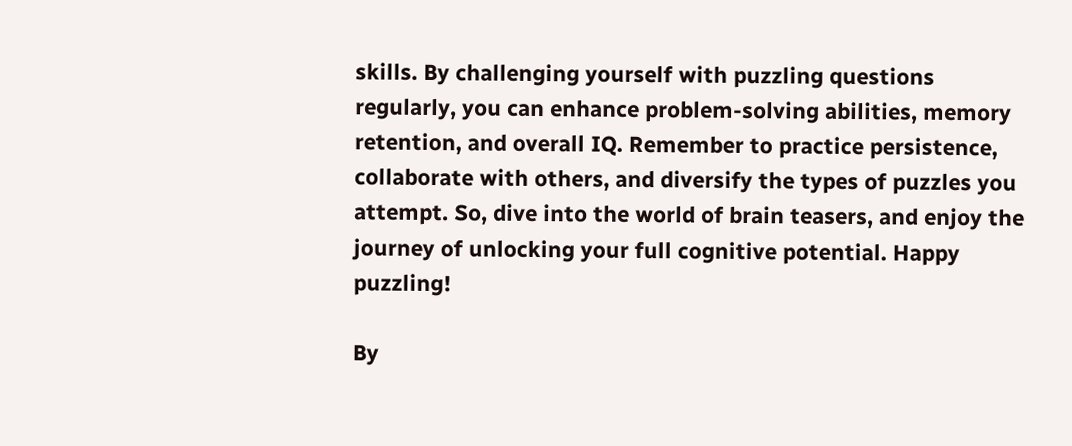skills. By challenging yourself with puzzling questions regularly, you can enhance problem-solving abilities, memory retention, and overall IQ. Remember to practice persistence, collaborate with others, and diversify the types of puzzles you attempt. So, dive into the world of brain teasers, and enjoy the journey of unlocking your full cognitive potential. Happy puzzling!

By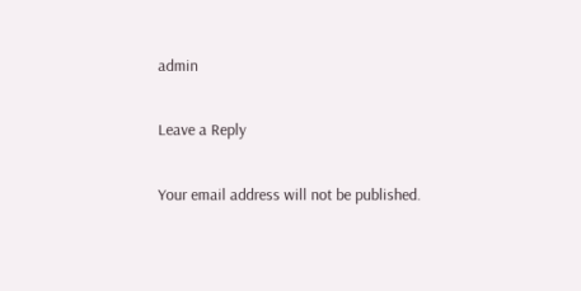admin

Leave a Reply

Your email address will not be published.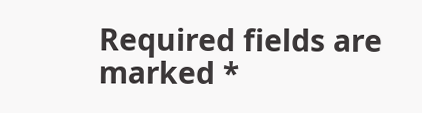Required fields are marked *